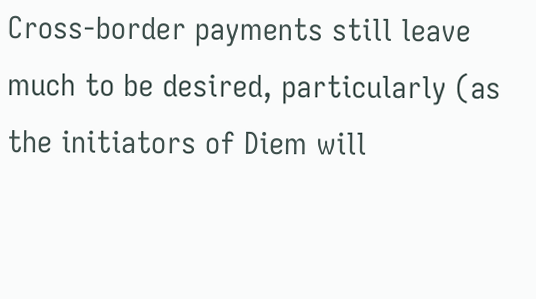Cross-border payments still leave much to be desired, particularly (as the initiators of Diem will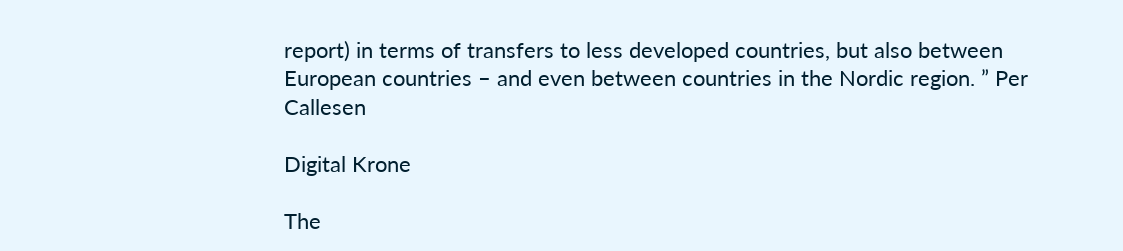report) in terms of transfers to less developed countries, but also between European countries – and even between countries in the Nordic region. ” Per Callesen

Digital Krone

The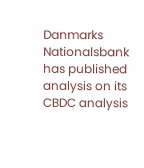Danmarks Nationalsbank has published analysis on its CBDC analysis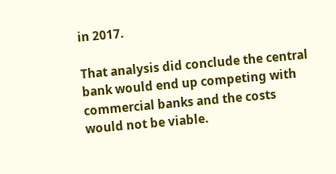in 2017.

That analysis did conclude the central bank would end up competing with commercial banks and the costs would not be viable.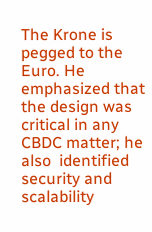The Krone is pegged to the Euro. He emphasized that the design was critical in any CBDC matter; he also  identified security and scalability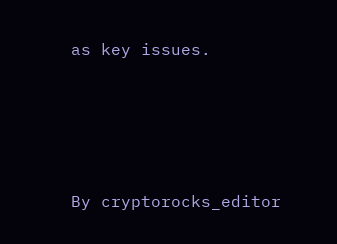as key issues.




By cryptorocks_editor